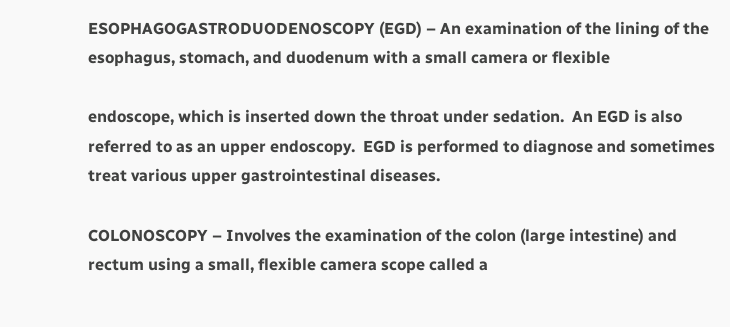ESOPHAGOGASTRODUODENOSCOPY (EGD) – An examination of the lining of the esophagus, stomach, and duodenum with a small camera or flexible

endoscope, which is inserted down the throat under sedation.  An EGD is also referred to as an upper endoscopy.  EGD is performed to diagnose and sometimes treat various upper gastrointestinal diseases.

COLONOSCOPY – Involves the examination of the colon (large intestine) and rectum using a small, flexible camera scope called a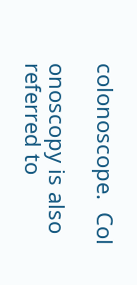colonoscope.  Col

onoscopy is also referred to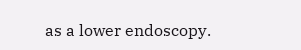as a lower endoscopy.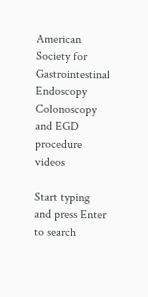American Society for Gastrointestinal Endoscopy Colonoscopy and EGD procedure videos

Start typing and press Enter to search